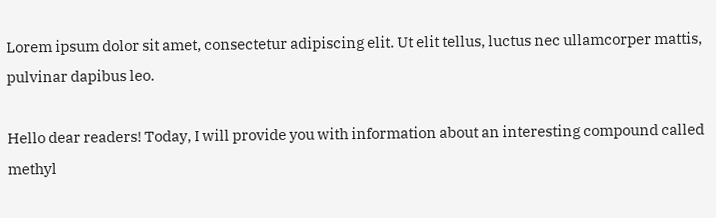Lorem ipsum dolor sit amet, consectetur adipiscing elit. Ut elit tellus, luctus nec ullamcorper mattis, pulvinar dapibus leo.

Hello dear readers! Today, I will provide you with information about an interesting compound called methyl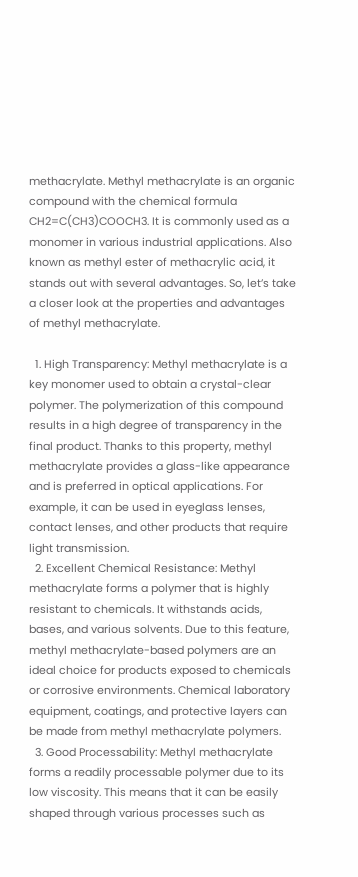methacrylate. Methyl methacrylate is an organic compound with the chemical formula CH2=C(CH3)COOCH3. It is commonly used as a monomer in various industrial applications. Also known as methyl ester of methacrylic acid, it stands out with several advantages. So, let’s take a closer look at the properties and advantages of methyl methacrylate.

  1. High Transparency: Methyl methacrylate is a key monomer used to obtain a crystal-clear polymer. The polymerization of this compound results in a high degree of transparency in the final product. Thanks to this property, methyl methacrylate provides a glass-like appearance and is preferred in optical applications. For example, it can be used in eyeglass lenses, contact lenses, and other products that require light transmission.
  2. Excellent Chemical Resistance: Methyl methacrylate forms a polymer that is highly resistant to chemicals. It withstands acids, bases, and various solvents. Due to this feature, methyl methacrylate-based polymers are an ideal choice for products exposed to chemicals or corrosive environments. Chemical laboratory equipment, coatings, and protective layers can be made from methyl methacrylate polymers.
  3. Good Processability: Methyl methacrylate forms a readily processable polymer due to its low viscosity. This means that it can be easily shaped through various processes such as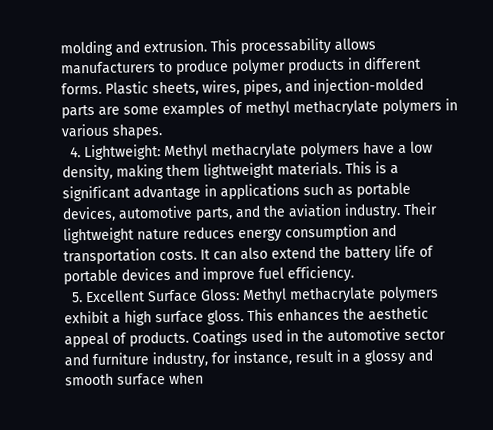molding and extrusion. This processability allows manufacturers to produce polymer products in different forms. Plastic sheets, wires, pipes, and injection-molded parts are some examples of methyl methacrylate polymers in various shapes.
  4. Lightweight: Methyl methacrylate polymers have a low density, making them lightweight materials. This is a significant advantage in applications such as portable devices, automotive parts, and the aviation industry. Their lightweight nature reduces energy consumption and transportation costs. It can also extend the battery life of portable devices and improve fuel efficiency.
  5. Excellent Surface Gloss: Methyl methacrylate polymers exhibit a high surface gloss. This enhances the aesthetic appeal of products. Coatings used in the automotive sector and furniture industry, for instance, result in a glossy and smooth surface when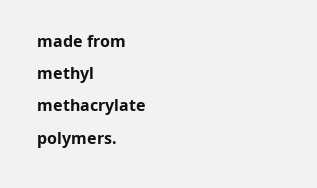made from methyl methacrylate polymers.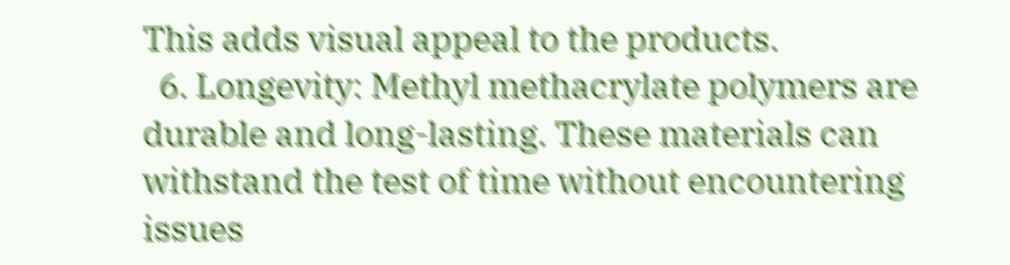This adds visual appeal to the products.
  6. Longevity: Methyl methacrylate polymers are durable and long-lasting. These materials can withstand the test of time without encountering issues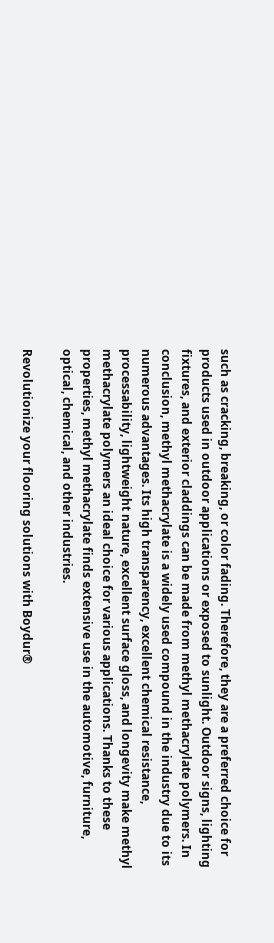such as cracking, breaking, or color fading. Therefore, they are a preferred choice for products used in outdoor applications or exposed to sunlight. Outdoor signs, lighting fixtures, and exterior claddings can be made from methyl methacrylate polymers. In conclusion, methyl methacrylate is a widely used compound in the industry due to its numerous advantages. Its high transparency, excellent chemical resistance, processability, lightweight nature, excellent surface gloss, and longevity make methyl methacrylate polymers an ideal choice for various applications. Thanks to these properties, methyl methacrylate finds extensive use in the automotive, furniture, optical, chemical, and other industries.

Revolutionize your flooring solutions with Boydur®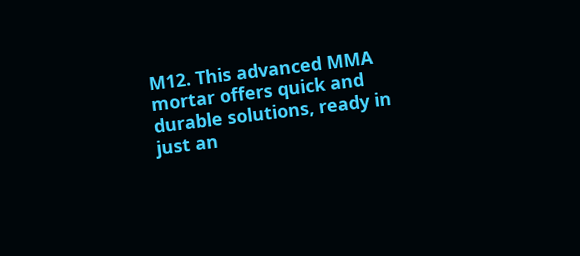M12. This advanced MMA mortar offers quick and durable solutions, ready in just an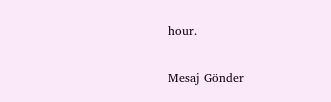hour.

Mesaj Gönder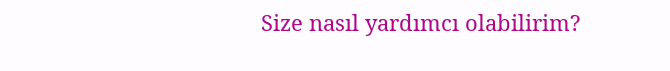Size nasıl yardımcı olabilirim?